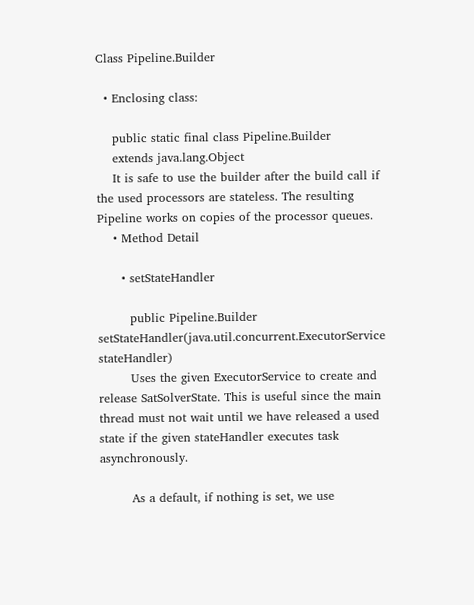Class Pipeline.Builder

  • Enclosing class:

    public static final class Pipeline.Builder
    extends java.lang.Object
    It is safe to use the builder after the build call if the used processors are stateless. The resulting Pipeline works on copies of the processor queues.
    • Method Detail

      • setStateHandler

        public Pipeline.Builder setStateHandler(java.util.concurrent.ExecutorService stateHandler)
        Uses the given ExecutorService to create and release SatSolverState. This is useful since the main thread must not wait until we have released a used state if the given stateHandler executes task asynchronously.

        As a default, if nothing is set, we use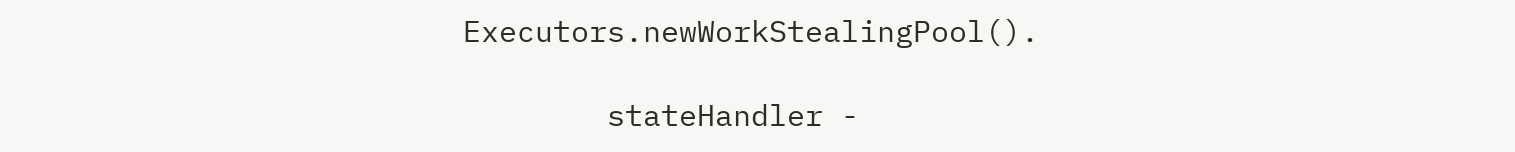Executors.newWorkStealingPool().

        stateHandler -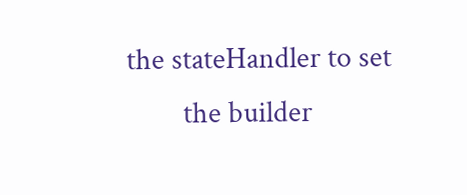the stateHandler to set
        the builder